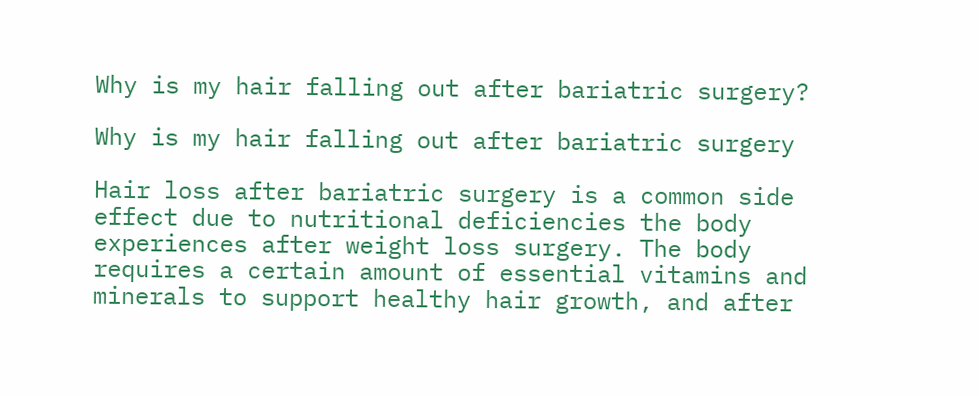Why is my hair falling out after bariatric surgery?

Why is my hair falling out after bariatric surgery

Hair loss after bariatric surgery is a common side effect due to nutritional deficiencies the body experiences after weight loss surgery. The body requires a certain amount of essential vitamins and minerals to support healthy hair growth, and after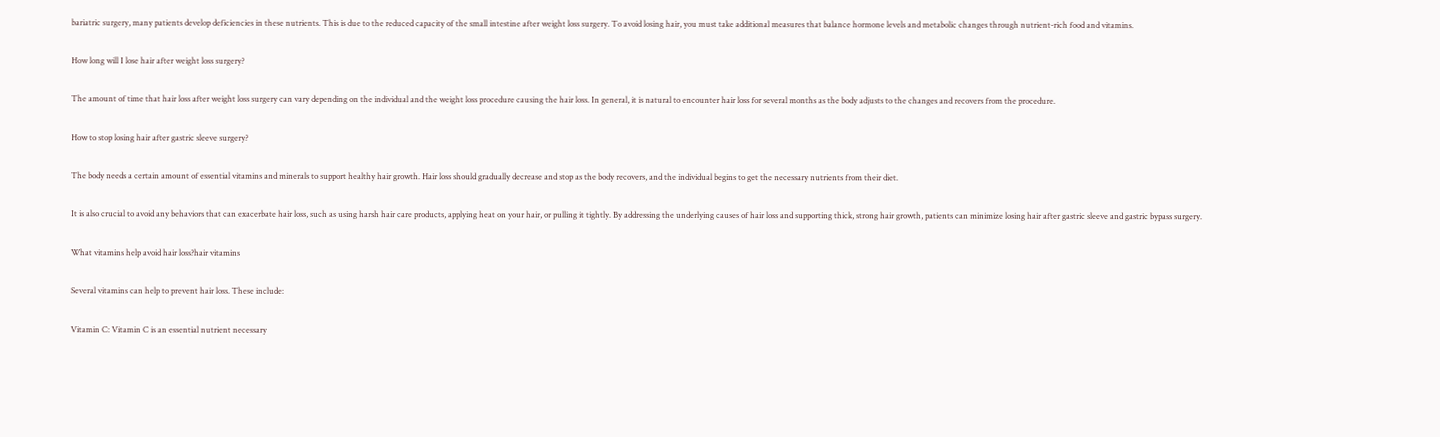bariatric surgery, many patients develop deficiencies in these nutrients. This is due to the reduced capacity of the small intestine after weight loss surgery. To avoid losing hair, you must take additional measures that balance hormone levels and metabolic changes through nutrient-rich food and vitamins.

How long will I lose hair after weight loss surgery?

The amount of time that hair loss after weight loss surgery can vary depending on the individual and the weight loss procedure causing the hair loss. In general, it is natural to encounter hair loss for several months as the body adjusts to the changes and recovers from the procedure.

How to stop losing hair after gastric sleeve surgery?

The body needs a certain amount of essential vitamins and minerals to support healthy hair growth. Hair loss should gradually decrease and stop as the body recovers, and the individual begins to get the necessary nutrients from their diet.

It is also crucial to avoid any behaviors that can exacerbate hair loss, such as using harsh hair care products, applying heat on your hair, or pulling it tightly. By addressing the underlying causes of hair loss and supporting thick, strong hair growth, patients can minimize losing hair after gastric sleeve and gastric bypass surgery.

What vitamins help avoid hair loss?hair vitamins

Several vitamins can help to prevent hair loss. These include:

Vitamin C: Vitamin C is an essential nutrient necessary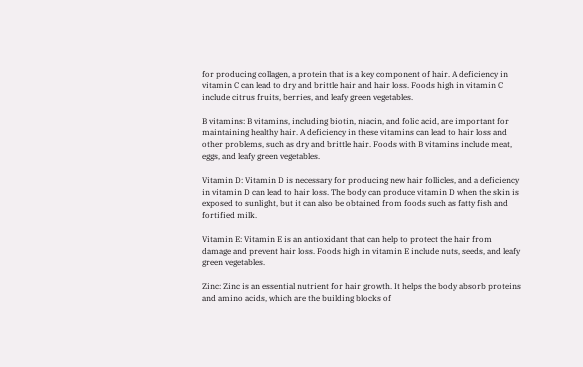for producing collagen, a protein that is a key component of hair. A deficiency in vitamin C can lead to dry and brittle hair and hair loss. Foods high in vitamin C include citrus fruits, berries, and leafy green vegetables.

B vitamins: B vitamins, including biotin, niacin, and folic acid, are important for maintaining healthy hair. A deficiency in these vitamins can lead to hair loss and other problems, such as dry and brittle hair. Foods with B vitamins include meat, eggs, and leafy green vegetables.

Vitamin D: Vitamin D is necessary for producing new hair follicles, and a deficiency in vitamin D can lead to hair loss. The body can produce vitamin D when the skin is exposed to sunlight, but it can also be obtained from foods such as fatty fish and fortified milk.

Vitamin E: Vitamin E is an antioxidant that can help to protect the hair from damage and prevent hair loss. Foods high in vitamin E include nuts, seeds, and leafy green vegetables.

Zinc: Zinc is an essential nutrient for hair growth. It helps the body absorb proteins and amino acids, which are the building blocks of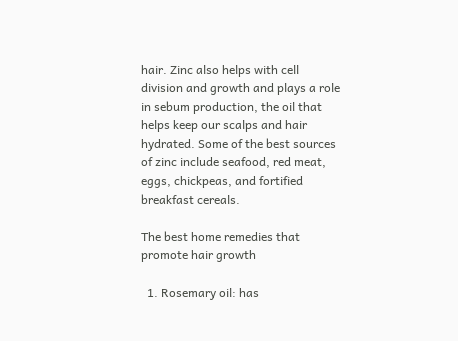hair. Zinc also helps with cell division and growth and plays a role in sebum production, the oil that helps keep our scalps and hair hydrated. Some of the best sources of zinc include seafood, red meat, eggs, chickpeas, and fortified breakfast cereals.

The best home remedies that promote hair growth

  1. Rosemary oil: has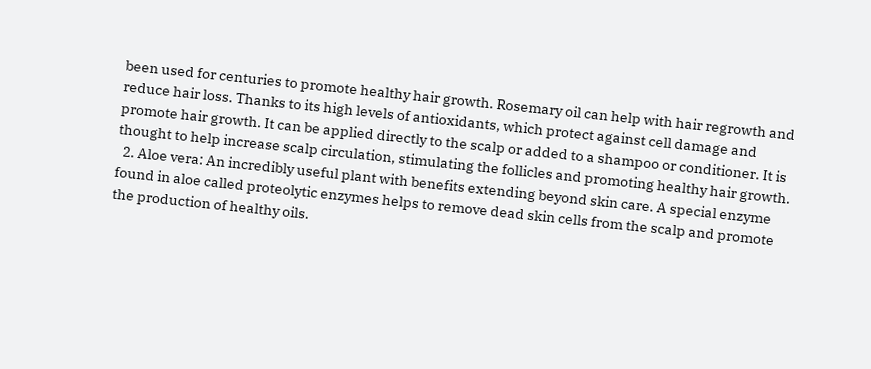been used for centuries to promote healthy hair growth. Rosemary oil can help with hair regrowth and reduce hair loss. Thanks to its high levels of antioxidants, which protect against cell damage and promote hair growth. It can be applied directly to the scalp or added to a shampoo or conditioner. It is thought to help increase scalp circulation, stimulating the follicles and promoting healthy hair growth.
  2. Aloe vera: An incredibly useful plant with benefits extending beyond skin care. A special enzyme found in aloe called proteolytic enzymes helps to remove dead skin cells from the scalp and promote the production of healthy oils.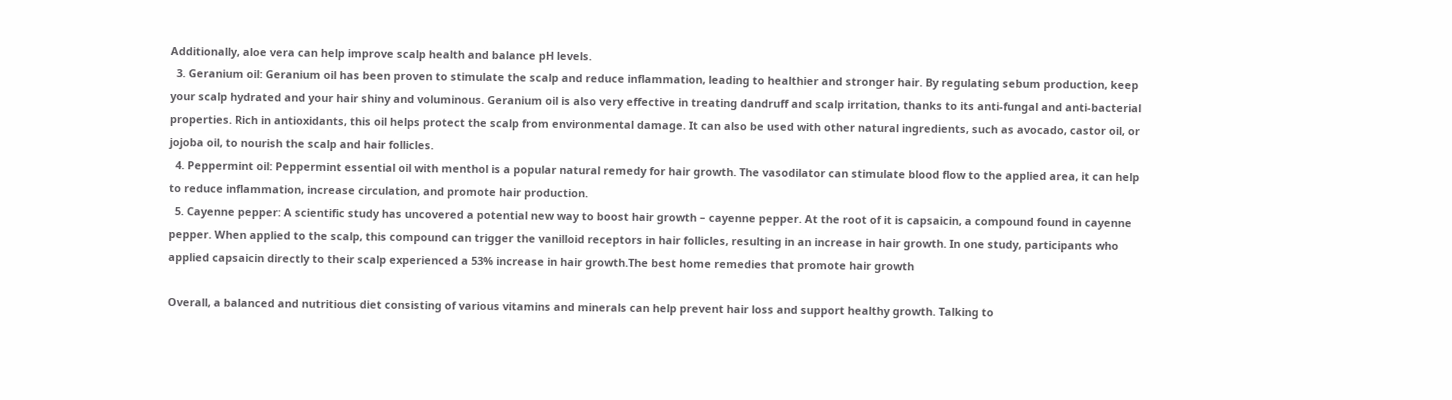Additionally, aloe vera can help improve scalp health and balance pH levels.
  3. Geranium oil: Geranium oil has been proven to stimulate the scalp and reduce inflammation, leading to healthier and stronger hair. By regulating sebum production, keep your scalp hydrated and your hair shiny and voluminous. Geranium oil is also very effective in treating dandruff and scalp irritation, thanks to its anti-fungal and anti-bacterial properties. Rich in antioxidants, this oil helps protect the scalp from environmental damage. It can also be used with other natural ingredients, such as avocado, castor oil, or jojoba oil, to nourish the scalp and hair follicles.
  4. Peppermint oil: Peppermint essential oil with menthol is a popular natural remedy for hair growth. The vasodilator can stimulate blood flow to the applied area, it can help to reduce inflammation, increase circulation, and promote hair production.
  5. Cayenne pepper: A scientific study has uncovered a potential new way to boost hair growth – cayenne pepper. At the root of it is capsaicin, a compound found in cayenne pepper. When applied to the scalp, this compound can trigger the vanilloid receptors in hair follicles, resulting in an increase in hair growth. In one study, participants who applied capsaicin directly to their scalp experienced a 53% increase in hair growth.The best home remedies that promote hair growth

Overall, a balanced and nutritious diet consisting of various vitamins and minerals can help prevent hair loss and support healthy growth. Talking to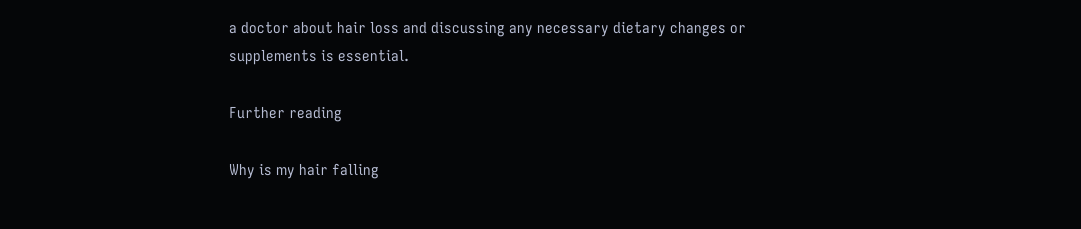a doctor about hair loss and discussing any necessary dietary changes or supplements is essential.

Further reading

Why is my hair falling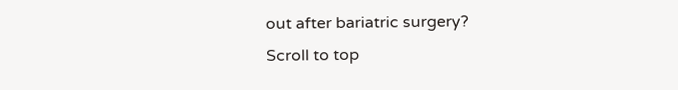out after bariatric surgery?
Scroll to top